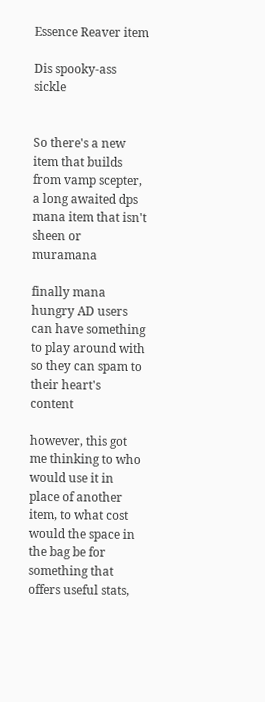Essence Reaver item

Dis spooky-ass sickle


So there's a new item that builds from vamp scepter, a long awaited dps mana item that isn't sheen or muramana

finally mana hungry AD users can have something to play around with so they can spam to their heart's content

however, this got me thinking to who would use it in place of another item, to what cost would the space in the bag be for something that offers useful stats,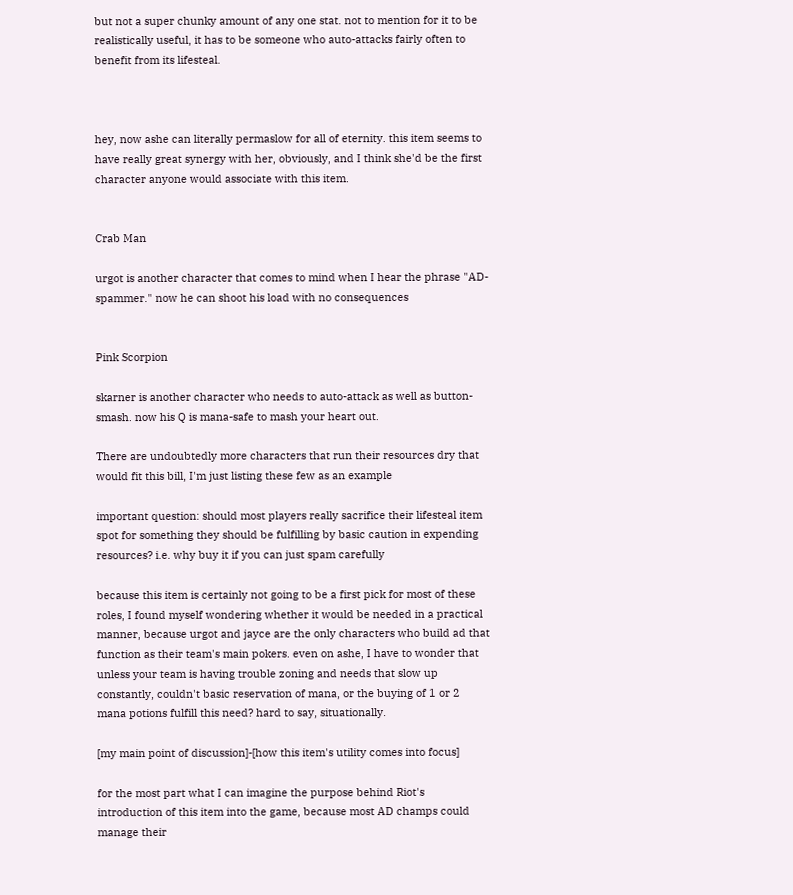but not a super chunky amount of any one stat. not to mention for it to be realistically useful, it has to be someone who auto-attacks fairly often to benefit from its lifesteal.



hey, now ashe can literally permaslow for all of eternity. this item seems to have really great synergy with her, obviously, and I think she'd be the first character anyone would associate with this item.


Crab Man

urgot is another character that comes to mind when I hear the phrase "AD-spammer." now he can shoot his load with no consequences


Pink Scorpion

skarner is another character who needs to auto-attack as well as button-smash. now his Q is mana-safe to mash your heart out.

There are undoubtedly more characters that run their resources dry that would fit this bill, I'm just listing these few as an example

important question: should most players really sacrifice their lifesteal item spot for something they should be fulfilling by basic caution in expending resources? i.e. why buy it if you can just spam carefully

because this item is certainly not going to be a first pick for most of these roles, I found myself wondering whether it would be needed in a practical manner, because urgot and jayce are the only characters who build ad that function as their team's main pokers. even on ashe, I have to wonder that unless your team is having trouble zoning and needs that slow up constantly, couldn't basic reservation of mana, or the buying of 1 or 2 mana potions fulfill this need? hard to say, situationally.

[my main point of discussion]-[how this item's utility comes into focus]

for the most part what I can imagine the purpose behind Riot's introduction of this item into the game, because most AD champs could manage their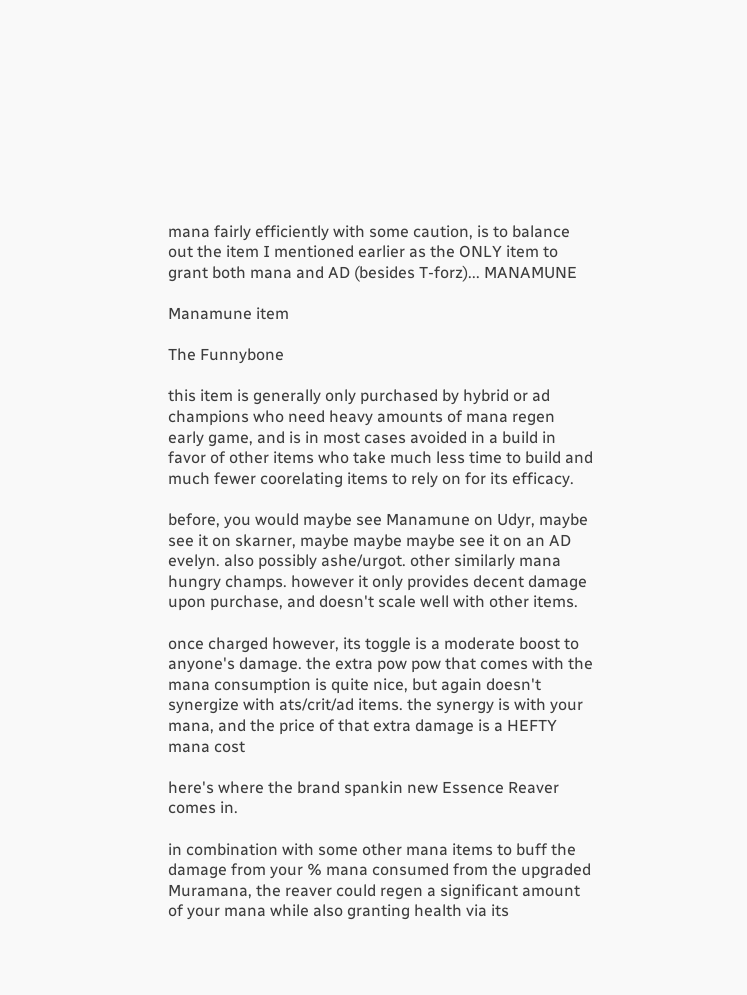mana fairly efficiently with some caution, is to balance out the item I mentioned earlier as the ONLY item to grant both mana and AD (besides T-forz)... MANAMUNE

Manamune item

The Funnybone

this item is generally only purchased by hybrid or ad champions who need heavy amounts of mana regen early game, and is in most cases avoided in a build in favor of other items who take much less time to build and much fewer coorelating items to rely on for its efficacy.

before, you would maybe see Manamune on Udyr, maybe see it on skarner, maybe maybe maybe see it on an AD evelyn. also possibly ashe/urgot. other similarly mana hungry champs. however it only provides decent damage upon purchase, and doesn't scale well with other items.

once charged however, its toggle is a moderate boost to anyone's damage. the extra pow pow that comes with the mana consumption is quite nice, but again doesn't synergize with ats/crit/ad items. the synergy is with your mana, and the price of that extra damage is a HEFTY mana cost

here's where the brand spankin new Essence Reaver comes in.

in combination with some other mana items to buff the damage from your % mana consumed from the upgraded Muramana, the reaver could regen a significant amount of your mana while also granting health via its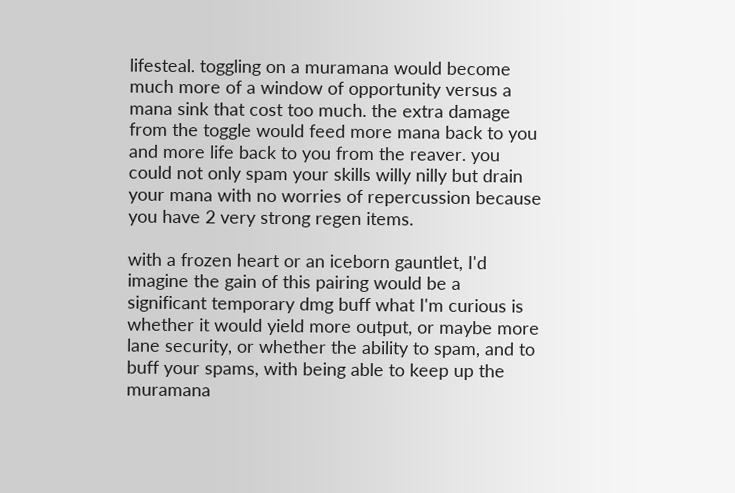lifesteal. toggling on a muramana would become much more of a window of opportunity versus a mana sink that cost too much. the extra damage from the toggle would feed more mana back to you and more life back to you from the reaver. you could not only spam your skills willy nilly but drain your mana with no worries of repercussion because you have 2 very strong regen items.

with a frozen heart or an iceborn gauntlet, I'd imagine the gain of this pairing would be a significant temporary dmg buff what I'm curious is whether it would yield more output, or maybe more lane security, or whether the ability to spam, and to buff your spams, with being able to keep up the muramana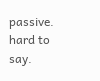passive. hard to say.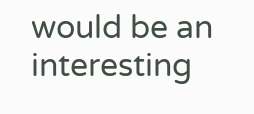would be an interesting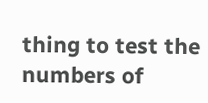thing to test the numbers of